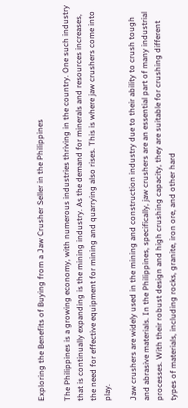Exploring the Benefits of Buying from a Jaw Crusher Seller in the Philippines

The Philippines is a growing economy, with numerous industries thriving in the country. One such industry that is continually expanding is the mining industry. As the demand for minerals and resources increases, the need for effective equipment for mining and quarrying also rises. This is where jaw crushers come into play.

Jaw crushers are widely used in the mining and construction industry due to their ability to crush tough and abrasive materials. In the Philippines, specifically, jaw crushers are an essential part of many industrial processes. With their robust design and high crushing capacity, they are suitable for crushing different types of materials, including rocks, granite, iron ore, and other hard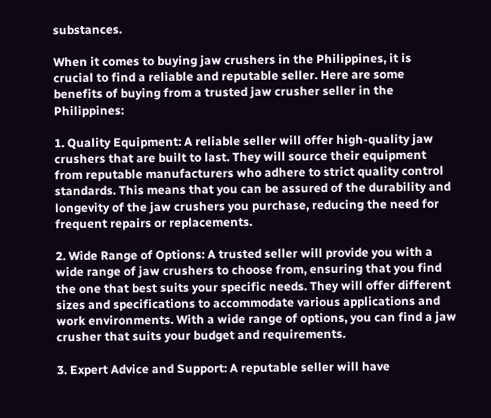substances.

When it comes to buying jaw crushers in the Philippines, it is crucial to find a reliable and reputable seller. Here are some benefits of buying from a trusted jaw crusher seller in the Philippines:

1. Quality Equipment: A reliable seller will offer high-quality jaw crushers that are built to last. They will source their equipment from reputable manufacturers who adhere to strict quality control standards. This means that you can be assured of the durability and longevity of the jaw crushers you purchase, reducing the need for frequent repairs or replacements.

2. Wide Range of Options: A trusted seller will provide you with a wide range of jaw crushers to choose from, ensuring that you find the one that best suits your specific needs. They will offer different sizes and specifications to accommodate various applications and work environments. With a wide range of options, you can find a jaw crusher that suits your budget and requirements.

3. Expert Advice and Support: A reputable seller will have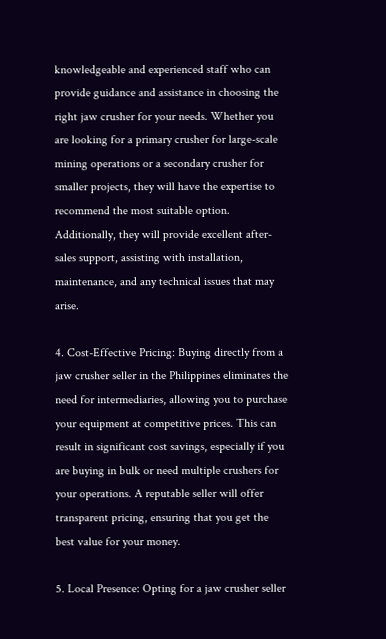knowledgeable and experienced staff who can provide guidance and assistance in choosing the right jaw crusher for your needs. Whether you are looking for a primary crusher for large-scale mining operations or a secondary crusher for smaller projects, they will have the expertise to recommend the most suitable option. Additionally, they will provide excellent after-sales support, assisting with installation, maintenance, and any technical issues that may arise.

4. Cost-Effective Pricing: Buying directly from a jaw crusher seller in the Philippines eliminates the need for intermediaries, allowing you to purchase your equipment at competitive prices. This can result in significant cost savings, especially if you are buying in bulk or need multiple crushers for your operations. A reputable seller will offer transparent pricing, ensuring that you get the best value for your money.

5. Local Presence: Opting for a jaw crusher seller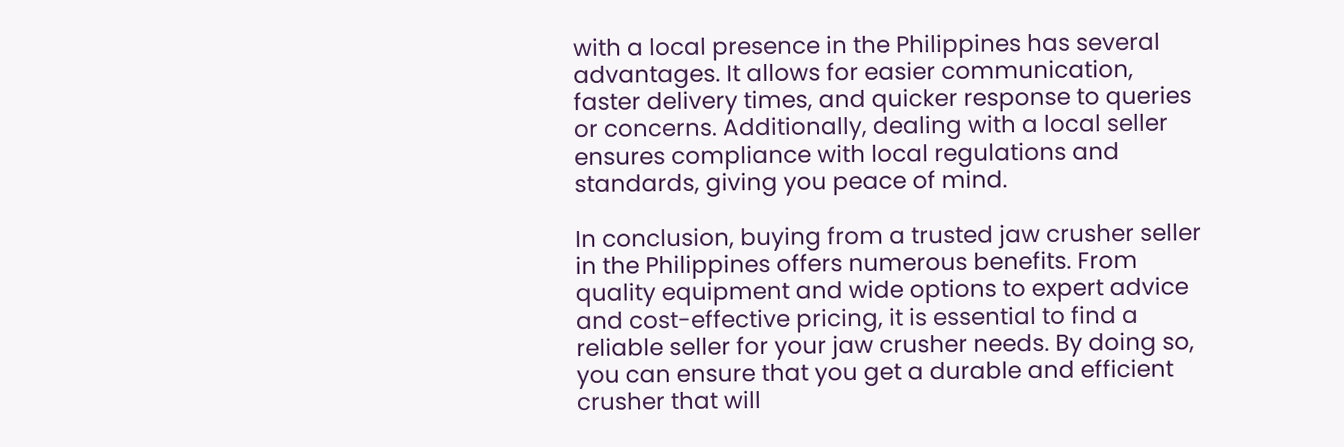with a local presence in the Philippines has several advantages. It allows for easier communication, faster delivery times, and quicker response to queries or concerns. Additionally, dealing with a local seller ensures compliance with local regulations and standards, giving you peace of mind.

In conclusion, buying from a trusted jaw crusher seller in the Philippines offers numerous benefits. From quality equipment and wide options to expert advice and cost-effective pricing, it is essential to find a reliable seller for your jaw crusher needs. By doing so, you can ensure that you get a durable and efficient crusher that will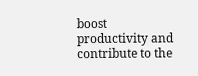boost productivity and contribute to the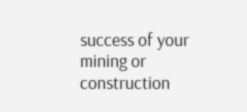success of your mining or construction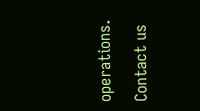operations.

Contact us